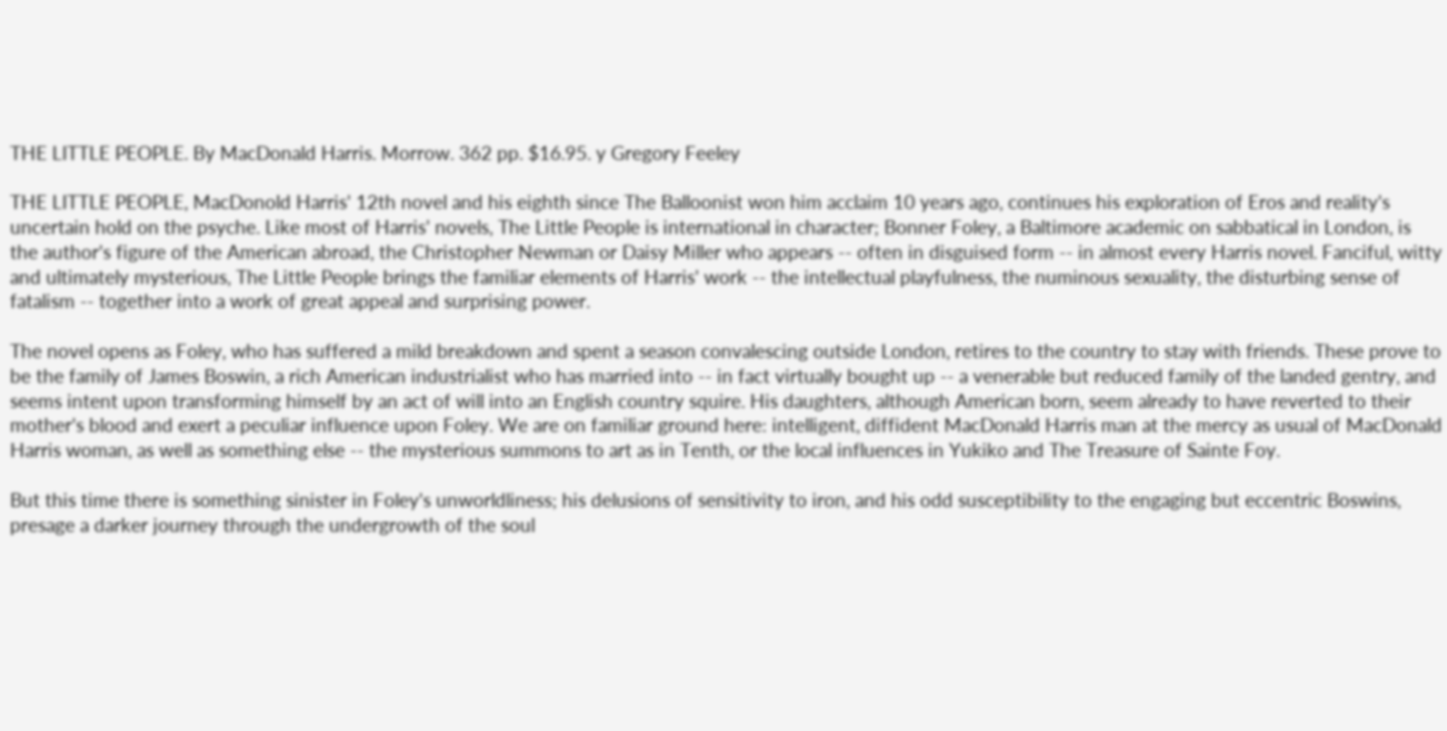THE LITTLE PEOPLE. By MacDonald Harris. Morrow. 362 pp. $16.95. y Gregory Feeley

THE LITTLE PEOPLE, MacDonold Harris' 12th novel and his eighth since The Balloonist won him acclaim 10 years ago, continues his exploration of Eros and reality's uncertain hold on the psyche. Like most of Harris' novels, The Little People is international in character; Bonner Foley, a Baltimore academic on sabbatical in London, is the author's figure of the American abroad, the Christopher Newman or Daisy Miller who appears -- often in disguised form -- in almost every Harris novel. Fanciful, witty and ultimately mysterious, The Little People brings the familiar elements of Harris' work -- the intellectual playfulness, the numinous sexuality, the disturbing sense of fatalism -- together into a work of great appeal and surprising power.

The novel opens as Foley, who has suffered a mild breakdown and spent a season convalescing outside London, retires to the country to stay with friends. These prove to be the family of James Boswin, a rich American industrialist who has married into -- in fact virtually bought up -- a venerable but reduced family of the landed gentry, and seems intent upon transforming himself by an act of will into an English country squire. His daughters, although American born, seem already to have reverted to their mother's blood and exert a peculiar influence upon Foley. We are on familiar ground here: intelligent, diffident MacDonald Harris man at the mercy as usual of MacDonald Harris woman, as well as something else -- the mysterious summons to art as in Tenth, or the local influences in Yukiko and The Treasure of Sainte Foy.

But this time there is something sinister in Foley's unworldliness; his delusions of sensitivity to iron, and his odd susceptibility to the engaging but eccentric Boswins, presage a darker journey through the undergrowth of the soul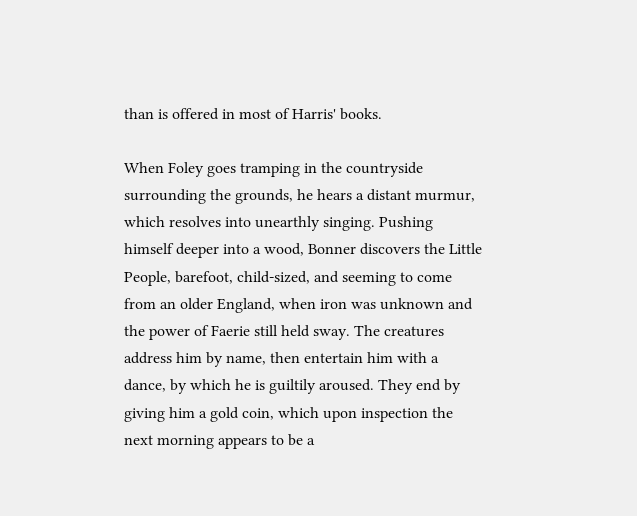than is offered in most of Harris' books.

When Foley goes tramping in the countryside surrounding the grounds, he hears a distant murmur, which resolves into unearthly singing. Pushing himself deeper into a wood, Bonner discovers the Little People, barefoot, child-sized, and seeming to come from an older England, when iron was unknown and the power of Faerie still held sway. The creatures address him by name, then entertain him with a dance, by which he is guiltily aroused. They end by giving him a gold coin, which upon inspection the next morning appears to be a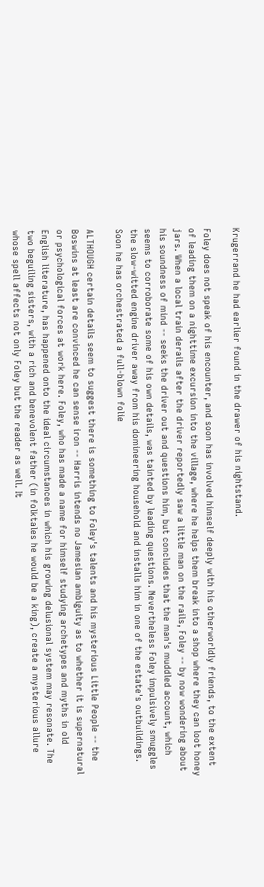Krugerrand he had earlier found in the drawer of his nightstand.

Foley does not speak of his encounter, and soon has involved himself deeply with his otherworldly friends, to the extent of leading them on a nighttime excursion into the village, where he helps them break into a shop where they can loot honey jars. When a local train derails after the driver reportedly saw a little man on the rails, Foley -- by now wondering about his soundness of mind -- seeks the driver out and questions him, but concludes that the man's muddled account, which seems to corroborate some of his own details, was tainted by leading questions. Nevertheless Foley impulsively smuggles the slow-witted engine driver away from his domineering household and installs him in one of the estate's outbuildings. Soon he has orchestrated a full-blown folie

ALTHOUGH certain details seem to suggest there is something to Foley's talents and his mysterious Little People -- the Boswins at least are convinced he can sense iron -- Harris intends no Jamesian ambiguity as to whether it is supernatural or psychological forces at work here. Foley, who has made a name for himself studying archetypes and myths in old English literature, has happened onto the ideal circumstances in which his growing delusional system may resonate. The two beguiling sisters, with a rich and benevolent father (in folktales he would be a king), create a mysterious allure whose spell affects not only Foley but the reader as well. It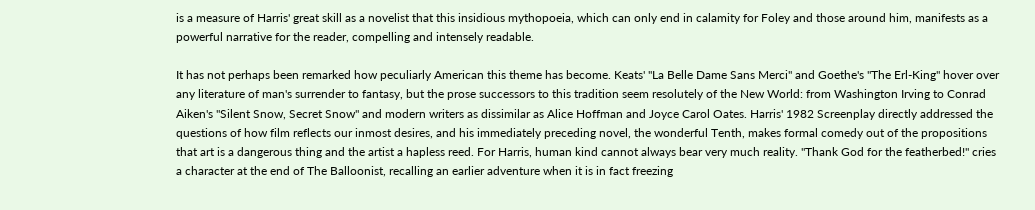is a measure of Harris' great skill as a novelist that this insidious mythopoeia, which can only end in calamity for Foley and those around him, manifests as a powerful narrative for the reader, compelling and intensely readable.

It has not perhaps been remarked how peculiarly American this theme has become. Keats' "La Belle Dame Sans Merci" and Goethe's "The Erl-King" hover over any literature of man's surrender to fantasy, but the prose successors to this tradition seem resolutely of the New World: from Washington Irving to Conrad Aiken's "Silent Snow, Secret Snow" and modern writers as dissimilar as Alice Hoffman and Joyce Carol Oates. Harris' 1982 Screenplay directly addressed the questions of how film reflects our inmost desires, and his immediately preceding novel, the wonderful Tenth, makes formal comedy out of the propositions that art is a dangerous thing and the artist a hapless reed. For Harris, human kind cannot always bear very much reality. "Thank God for the featherbed!" cries a character at the end of The Balloonist, recalling an earlier adventure when it is in fact freezing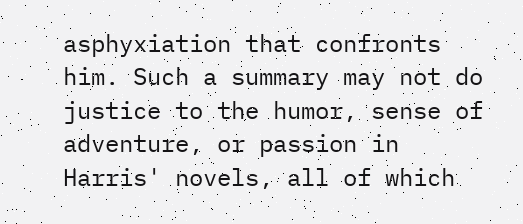asphyxiation that confronts him. Such a summary may not do justice to the humor, sense of adventure, or passion in Harris' novels, all of which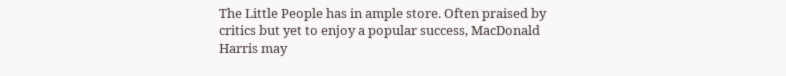The Little People has in ample store. Often praised by critics but yet to enjoy a popular success, MacDonald Harris may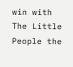win with The Little People the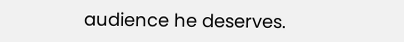audience he deserves.